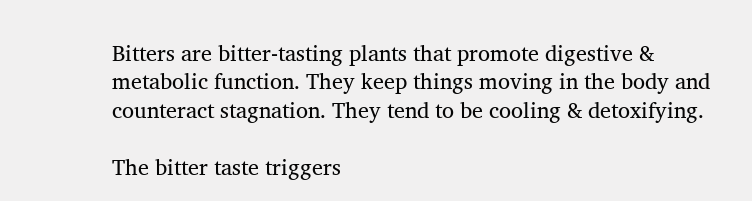Bitters are bitter-tasting plants that promote digestive & metabolic function. They keep things moving in the body and counteract stagnation. They tend to be cooling & detoxifying.

The bitter taste triggers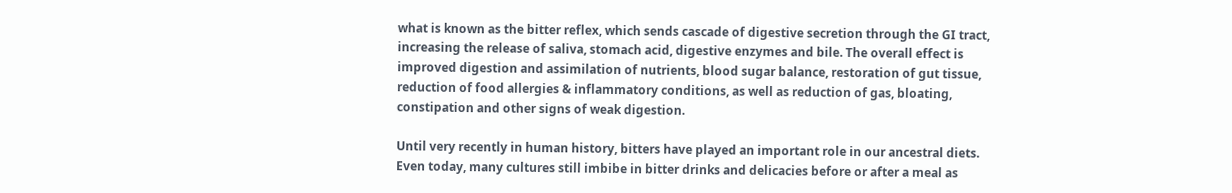what is known as the bitter reflex, which sends cascade of digestive secretion through the GI tract, increasing the release of saliva, stomach acid, digestive enzymes and bile. The overall effect is improved digestion and assimilation of nutrients, blood sugar balance, restoration of gut tissue, reduction of food allergies & inflammatory conditions, as well as reduction of gas, bloating, constipation and other signs of weak digestion.

Until very recently in human history, bitters have played an important role in our ancestral diets. Even today, many cultures still imbibe in bitter drinks and delicacies before or after a meal as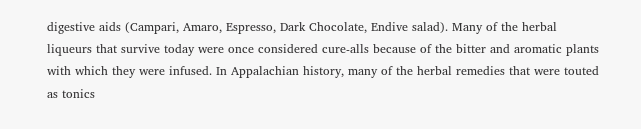digestive aids (Campari, Amaro, Espresso, Dark Chocolate, Endive salad). Many of the herbal liqueurs that survive today were once considered cure-alls because of the bitter and aromatic plants with which they were infused. In Appalachian history, many of the herbal remedies that were touted as tonics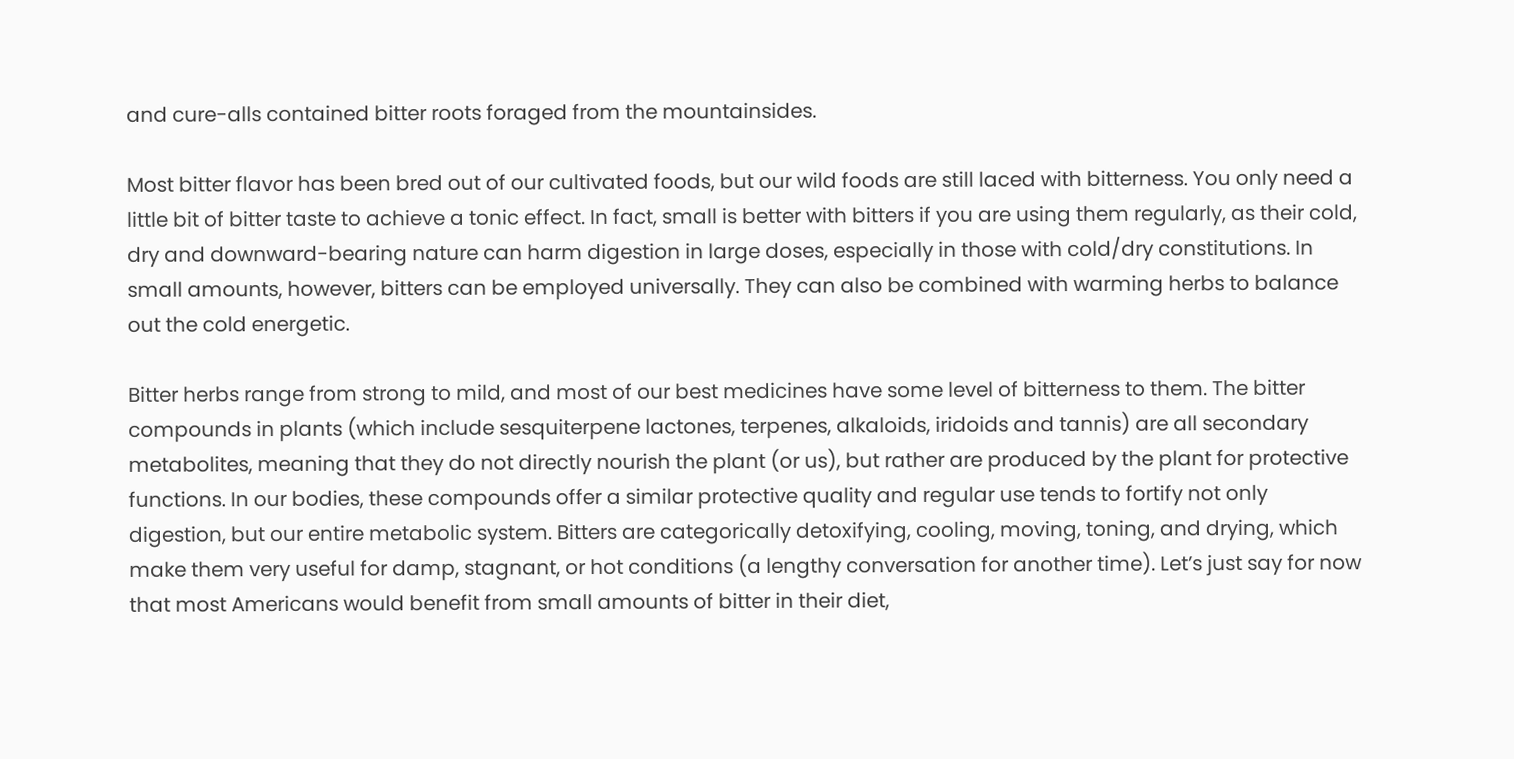and cure-alls contained bitter roots foraged from the mountainsides.

Most bitter flavor has been bred out of our cultivated foods, but our wild foods are still laced with bitterness. You only need a little bit of bitter taste to achieve a tonic effect. In fact, small is better with bitters if you are using them regularly, as their cold, dry and downward-bearing nature can harm digestion in large doses, especially in those with cold/dry constitutions. In small amounts, however, bitters can be employed universally. They can also be combined with warming herbs to balance out the cold energetic.

Bitter herbs range from strong to mild, and most of our best medicines have some level of bitterness to them. The bitter compounds in plants (which include sesquiterpene lactones, terpenes, alkaloids, iridoids and tannis) are all secondary metabolites, meaning that they do not directly nourish the plant (or us), but rather are produced by the plant for protective functions. In our bodies, these compounds offer a similar protective quality and regular use tends to fortify not only digestion, but our entire metabolic system. Bitters are categorically detoxifying, cooling, moving, toning, and drying, which make them very useful for damp, stagnant, or hot conditions (a lengthy conversation for another time). Let’s just say for now that most Americans would benefit from small amounts of bitter in their diet,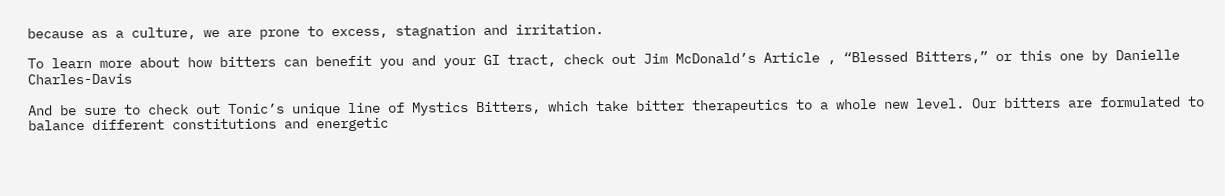because as a culture, we are prone to excess, stagnation and irritation.

To learn more about how bitters can benefit you and your GI tract, check out Jim McDonald’s Article , “Blessed Bitters,” or this one by Danielle Charles-Davis

And be sure to check out Tonic’s unique line of Mystics Bitters, which take bitter therapeutics to a whole new level. Our bitters are formulated to balance different constitutions and energetic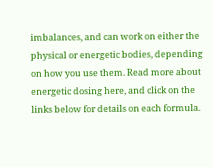imbalances, and can work on either the physical or energetic bodies, depending on how you use them. Read more about energetic dosing here, and click on the links below for details on each formula.